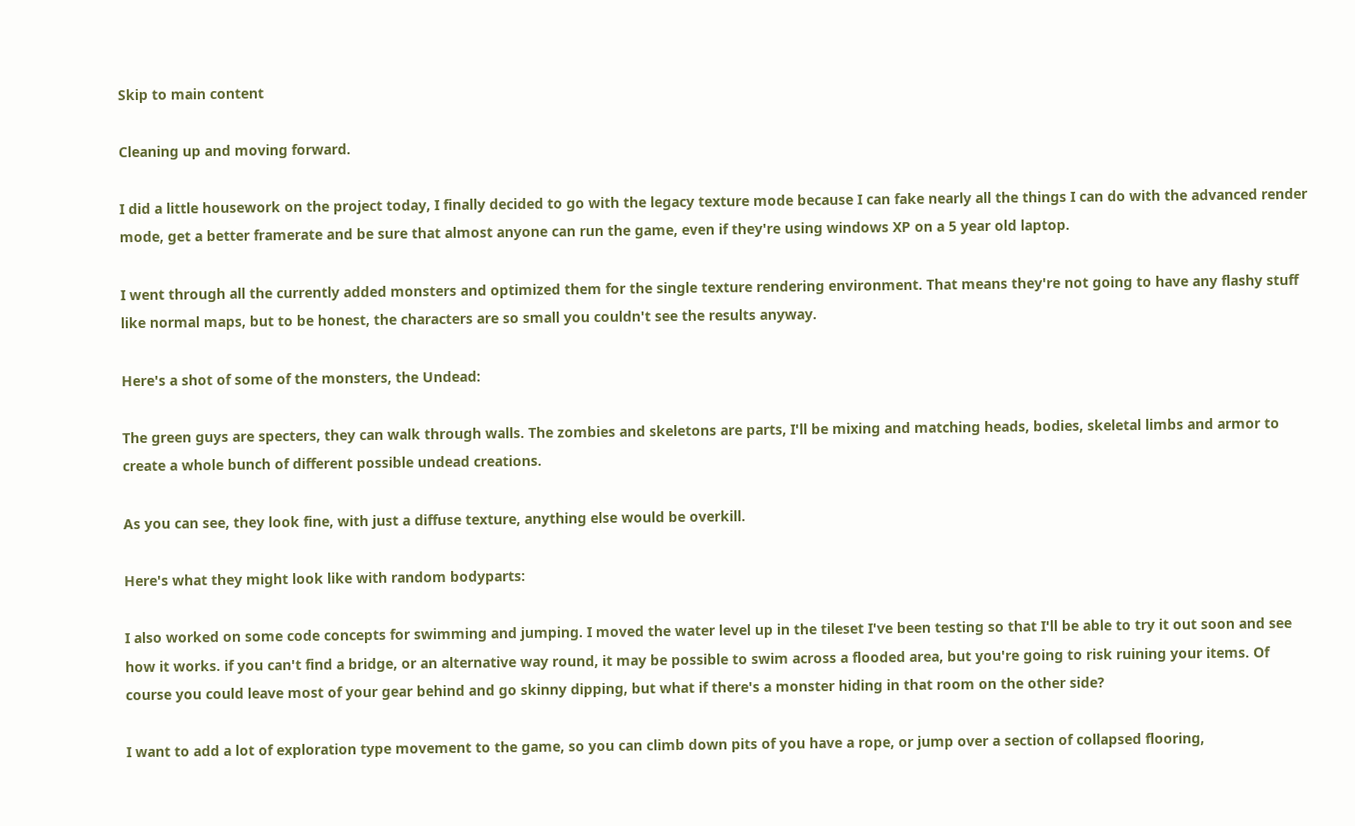Skip to main content

Cleaning up and moving forward.

I did a little housework on the project today, I finally decided to go with the legacy texture mode because I can fake nearly all the things I can do with the advanced render mode, get a better framerate and be sure that almost anyone can run the game, even if they're using windows XP on a 5 year old laptop.

I went through all the currently added monsters and optimized them for the single texture rendering environment. That means they're not going to have any flashy stuff like normal maps, but to be honest, the characters are so small you couldn't see the results anyway.

Here's a shot of some of the monsters, the Undead:

The green guys are specters, they can walk through walls. The zombies and skeletons are parts, I'll be mixing and matching heads, bodies, skeletal limbs and armor to create a whole bunch of different possible undead creations.

As you can see, they look fine, with just a diffuse texture, anything else would be overkill.

Here's what they might look like with random bodyparts:

I also worked on some code concepts for swimming and jumping. I moved the water level up in the tileset I've been testing so that I'll be able to try it out soon and see how it works. if you can't find a bridge, or an alternative way round, it may be possible to swim across a flooded area, but you're going to risk ruining your items. Of course you could leave most of your gear behind and go skinny dipping, but what if there's a monster hiding in that room on the other side?

I want to add a lot of exploration type movement to the game, so you can climb down pits of you have a rope, or jump over a section of collapsed flooring,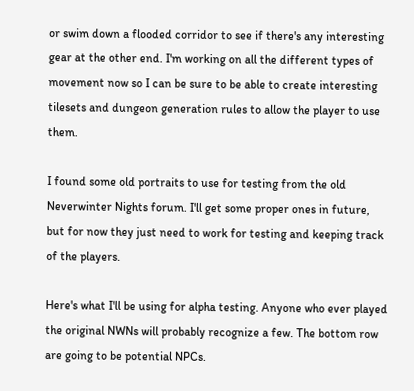or swim down a flooded corridor to see if there's any interesting gear at the other end. I'm working on all the different types of movement now so I can be sure to be able to create interesting tilesets and dungeon generation rules to allow the player to use them.

I found some old portraits to use for testing from the old Neverwinter Nights forum. I'll get some proper ones in future, but for now they just need to work for testing and keeping track of the players.

Here's what I'll be using for alpha testing. Anyone who ever played the original NWNs will probably recognize a few. The bottom row are going to be potential NPCs.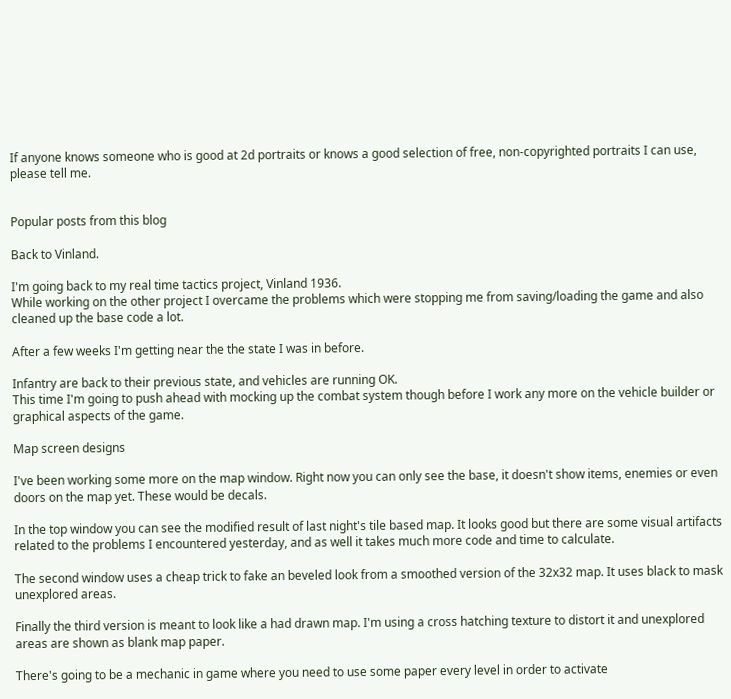If anyone knows someone who is good at 2d portraits or knows a good selection of free, non-copyrighted portraits I can use, please tell me.


Popular posts from this blog

Back to Vinland.

I'm going back to my real time tactics project, Vinland 1936.
While working on the other project I overcame the problems which were stopping me from saving/loading the game and also cleaned up the base code a lot.

After a few weeks I'm getting near the the state I was in before.

Infantry are back to their previous state, and vehicles are running OK.
This time I'm going to push ahead with mocking up the combat system though before I work any more on the vehicle builder or graphical aspects of the game.

Map screen designs

I've been working some more on the map window. Right now you can only see the base, it doesn't show items, enemies or even doors on the map yet. These would be decals.

In the top window you can see the modified result of last night's tile based map. It looks good but there are some visual artifacts related to the problems I encountered yesterday, and as well it takes much more code and time to calculate.

The second window uses a cheap trick to fake an beveled look from a smoothed version of the 32x32 map. It uses black to mask unexplored areas.

Finally the third version is meant to look like a had drawn map. I'm using a cross hatching texture to distort it and unexplored areas are shown as blank map paper.

There's going to be a mechanic in game where you need to use some paper every level in order to activate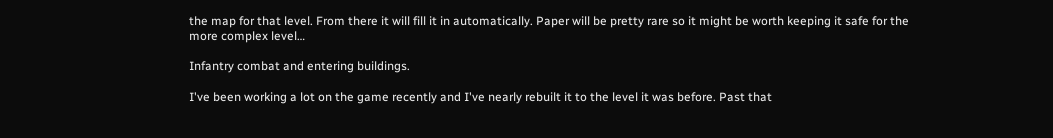the map for that level. From there it will fill it in automatically. Paper will be pretty rare so it might be worth keeping it safe for the more complex level…

Infantry combat and entering buildings.

I've been working a lot on the game recently and I've nearly rebuilt it to the level it was before. Past that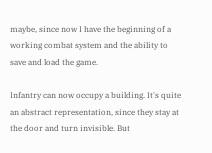maybe, since now I have the beginning of a working combat system and the ability to save and load the game.

Infantry can now occupy a building. It's quite an abstract representation, since they stay at the door and turn invisible. But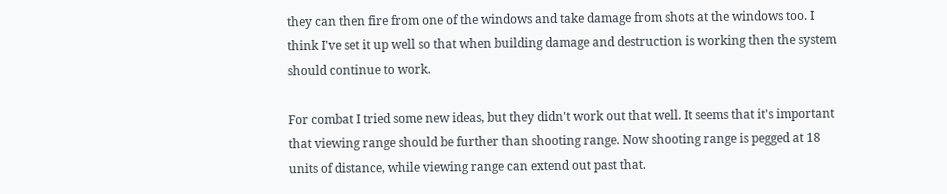they can then fire from one of the windows and take damage from shots at the windows too. I think I've set it up well so that when building damage and destruction is working then the system should continue to work.

For combat I tried some new ideas, but they didn't work out that well. It seems that it's important that viewing range should be further than shooting range. Now shooting range is pegged at 18 units of distance, while viewing range can extend out past that.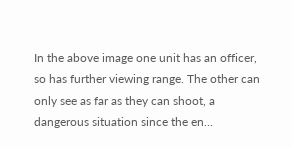In the above image one unit has an officer, so has further viewing range. The other can only see as far as they can shoot, a dangerous situation since the en…